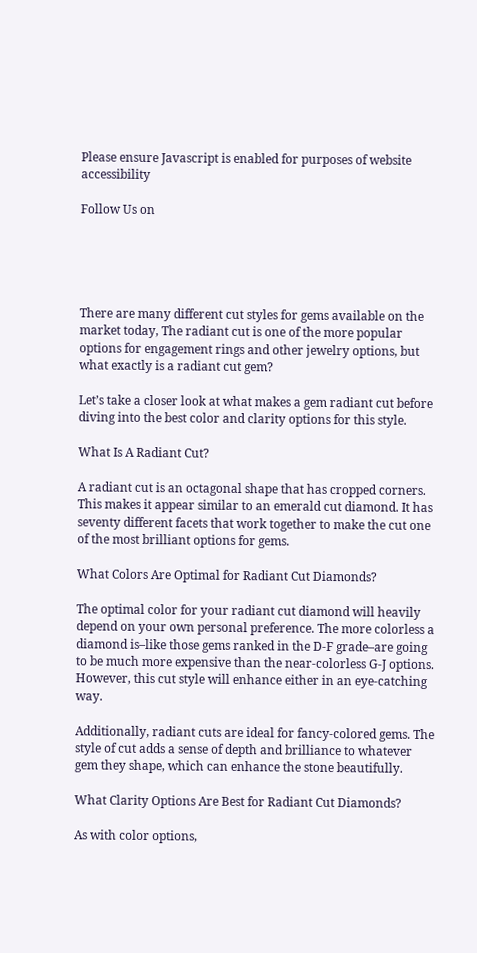Please ensure Javascript is enabled for purposes of website accessibility

Follow Us on





There are many different cut styles for gems available on the market today, The radiant cut is one of the more popular options for engagement rings and other jewelry options, but what exactly is a radiant cut gem?

Let’s take a closer look at what makes a gem radiant cut before diving into the best color and clarity options for this style.

What Is A Radiant Cut?

A radiant cut is an octagonal shape that has cropped corners. This makes it appear similar to an emerald cut diamond. It has seventy different facets that work together to make the cut one of the most brilliant options for gems.

What Colors Are Optimal for Radiant Cut Diamonds?

The optimal color for your radiant cut diamond will heavily depend on your own personal preference. The more colorless a diamond is–like those gems ranked in the D-F grade–are going to be much more expensive than the near-colorless G-J options. However, this cut style will enhance either in an eye-catching way.

Additionally, radiant cuts are ideal for fancy-colored gems. The style of cut adds a sense of depth and brilliance to whatever gem they shape, which can enhance the stone beautifully.

What Clarity Options Are Best for Radiant Cut Diamonds?

As with color options,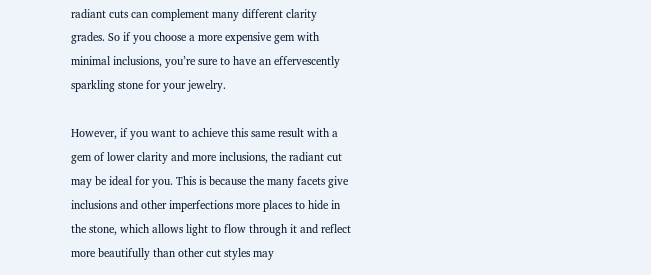radiant cuts can complement many different clarity grades. So if you choose a more expensive gem with minimal inclusions, you’re sure to have an effervescently sparkling stone for your jewelry.

However, if you want to achieve this same result with a gem of lower clarity and more inclusions, the radiant cut may be ideal for you. This is because the many facets give inclusions and other imperfections more places to hide in the stone, which allows light to flow through it and reflect more beautifully than other cut styles may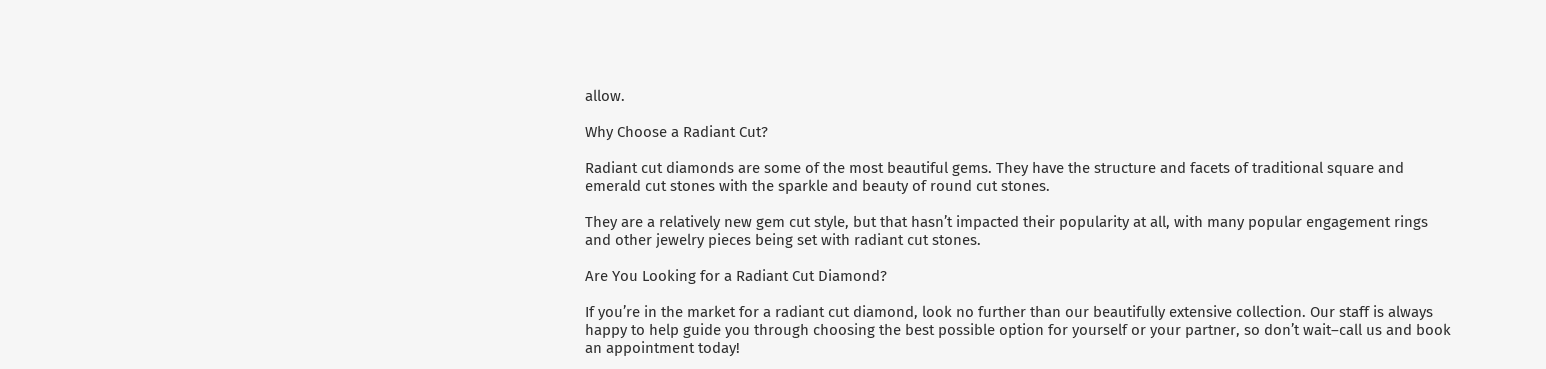allow.

Why Choose a Radiant Cut?

Radiant cut diamonds are some of the most beautiful gems. They have the structure and facets of traditional square and emerald cut stones with the sparkle and beauty of round cut stones.

They are a relatively new gem cut style, but that hasn’t impacted their popularity at all, with many popular engagement rings and other jewelry pieces being set with radiant cut stones.

Are You Looking for a Radiant Cut Diamond?

If you’re in the market for a radiant cut diamond, look no further than our beautifully extensive collection. Our staff is always happy to help guide you through choosing the best possible option for yourself or your partner, so don’t wait–call us and book an appointment today!